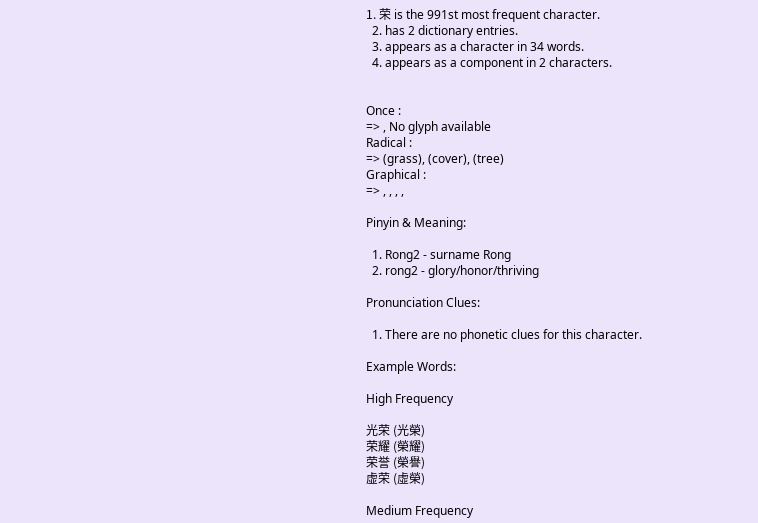1. 荣 is the 991st most frequent character.
  2. has 2 dictionary entries.
  3. appears as a character in 34 words.
  4. appears as a component in 2 characters.


Once :
=> , No glyph available
Radical :
=> (grass), (cover), (tree)
Graphical :
=> , , , ,

Pinyin & Meaning:

  1. Rong2 - surname Rong
  2. rong2 - glory/honor/thriving

Pronunciation Clues:

  1. There are no phonetic clues for this character.

Example Words:

High Frequency

光荣 (光榮)
荣耀 (榮耀)
荣誉 (榮譽)
虚荣 (虛榮)

Medium Frequency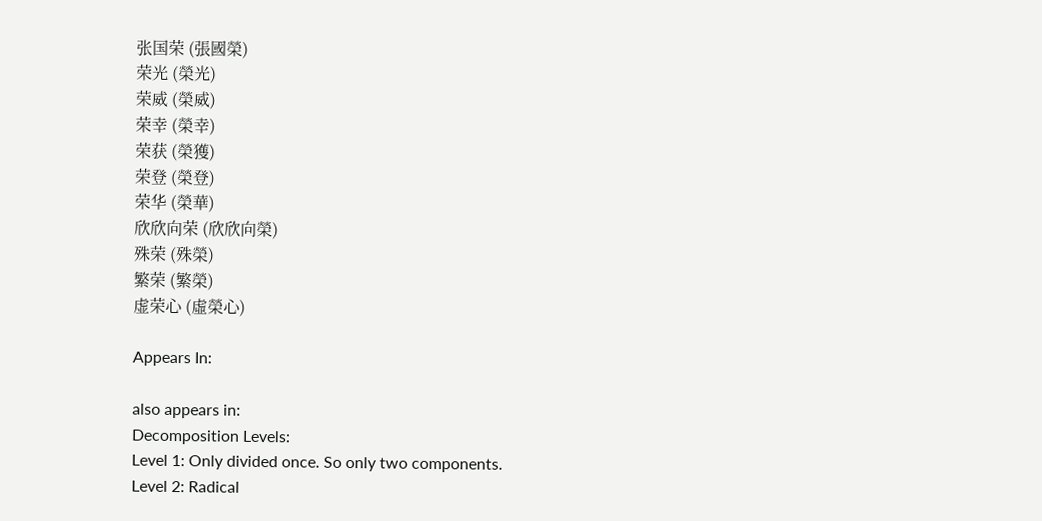张国荣 (張國榮)
荣光 (榮光)
荣威 (榮威)
荣幸 (榮幸)
荣获 (榮獲)
荣登 (榮登)
荣华 (榮華)
欣欣向荣 (欣欣向榮)
殊荣 (殊榮)
繁荣 (繁榮)
虚荣心 (虛榮心)

Appears In:

also appears in:
Decomposition Levels:
Level 1: Only divided once. So only two components.
Level 2: Radical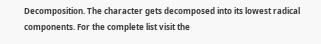Decomposition. The character gets decomposed into its lowest radical components. For the complete list visit the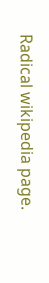Radical wikipedia page.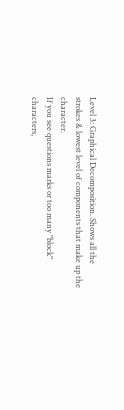Level 3: Graphical Decomposition. Shows all the strokes & lowest level of components that make up the character.
If you see questions marks or too many "block" characters,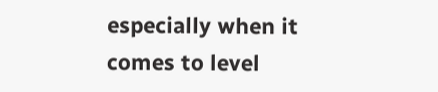especially when it comes to level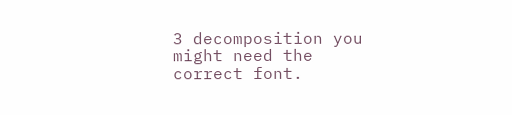3 decomposition you might need the correct font.